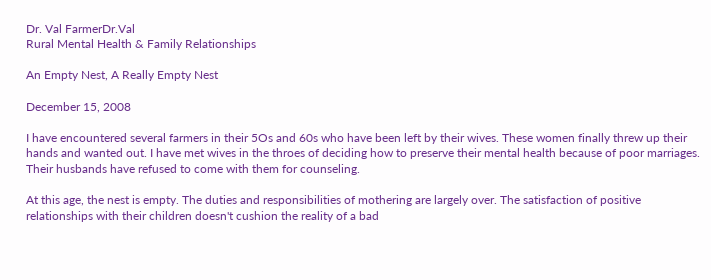Dr. Val FarmerDr.Val
Rural Mental Health & Family Relationships

An Empty Nest, A Really Empty Nest

December 15, 2008

I have encountered several farmers in their 5Os and 60s who have been left by their wives. These women finally threw up their hands and wanted out. I have met wives in the throes of deciding how to preserve their mental health because of poor marriages. Their husbands have refused to come with them for counseling.

At this age, the nest is empty. The duties and responsibilities of mothering are largely over. The satisfaction of positive relationships with their children doesn't cushion the reality of a bad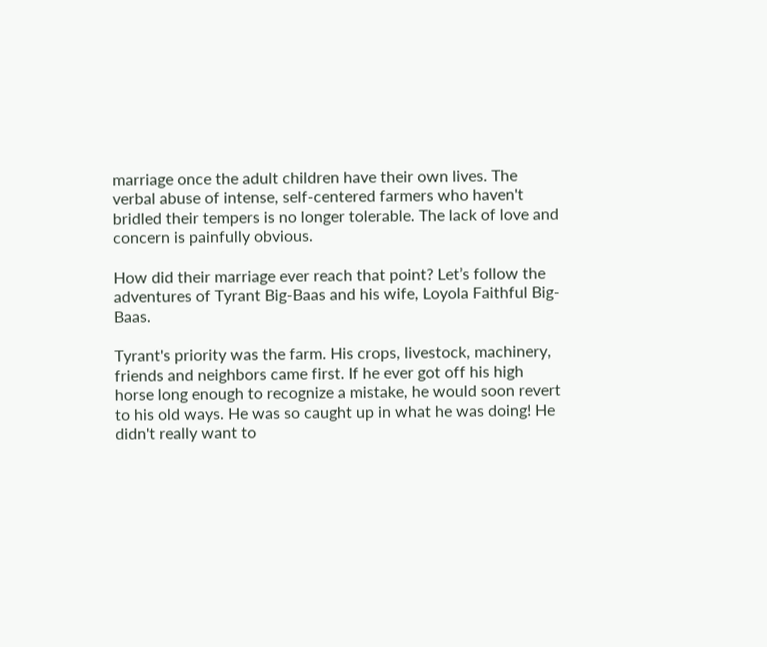marriage once the adult children have their own lives. The verbal abuse of intense, self-centered farmers who haven't bridled their tempers is no longer tolerable. The lack of love and concern is painfully obvious.

How did their marriage ever reach that point? Let’s follow the adventures of Tyrant Big-Baas and his wife, Loyola Faithful Big-Baas.

Tyrant's priority was the farm. His crops, livestock, machinery, friends and neighbors came first. If he ever got off his high horse long enough to recognize a mistake, he would soon revert to his old ways. He was so caught up in what he was doing! He didn't really want to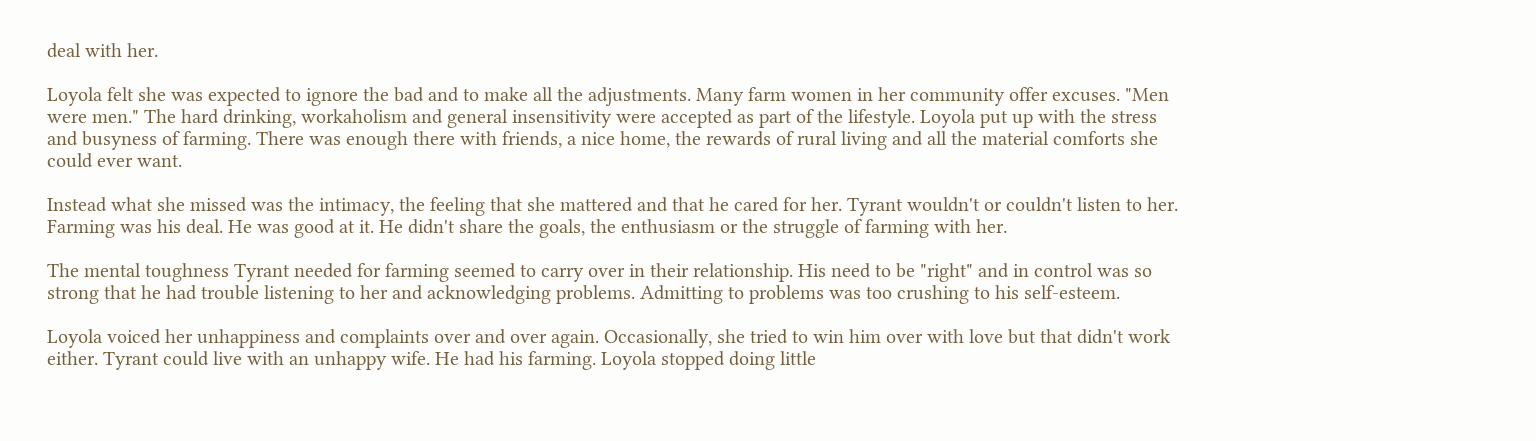deal with her.

Loyola felt she was expected to ignore the bad and to make all the adjustments. Many farm women in her community offer excuses. "Men were men." The hard drinking, workaholism and general insensitivity were accepted as part of the lifestyle. Loyola put up with the stress and busyness of farming. There was enough there with friends, a nice home, the rewards of rural living and all the material comforts she could ever want.

Instead what she missed was the intimacy, the feeling that she mattered and that he cared for her. Tyrant wouldn't or couldn't listen to her. Farming was his deal. He was good at it. He didn't share the goals, the enthusiasm or the struggle of farming with her.

The mental toughness Tyrant needed for farming seemed to carry over in their relationship. His need to be "right" and in control was so strong that he had trouble listening to her and acknowledging problems. Admitting to problems was too crushing to his self-esteem.

Loyola voiced her unhappiness and complaints over and over again. Occasionally, she tried to win him over with love but that didn't work either. Tyrant could live with an unhappy wife. He had his farming. Loyola stopped doing little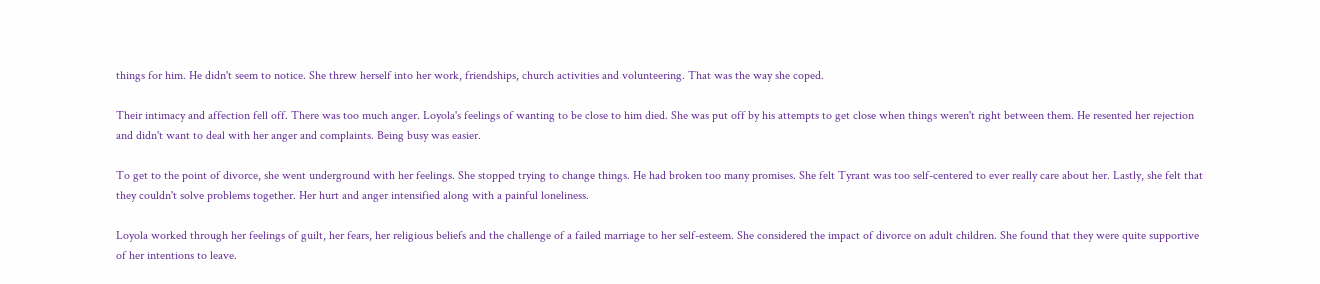things for him. He didn't seem to notice. She threw herself into her work, friendships, church activities and volunteering. That was the way she coped.

Their intimacy and affection fell off. There was too much anger. Loyola's feelings of wanting to be close to him died. She was put off by his attempts to get close when things weren't right between them. He resented her rejection and didn't want to deal with her anger and complaints. Being busy was easier.

To get to the point of divorce, she went underground with her feelings. She stopped trying to change things. He had broken too many promises. She felt Tyrant was too self-centered to ever really care about her. Lastly, she felt that they couldn't solve problems together. Her hurt and anger intensified along with a painful loneliness.

Loyola worked through her feelings of guilt, her fears, her religious beliefs and the challenge of a failed marriage to her self-esteem. She considered the impact of divorce on adult children. She found that they were quite supportive of her intentions to leave.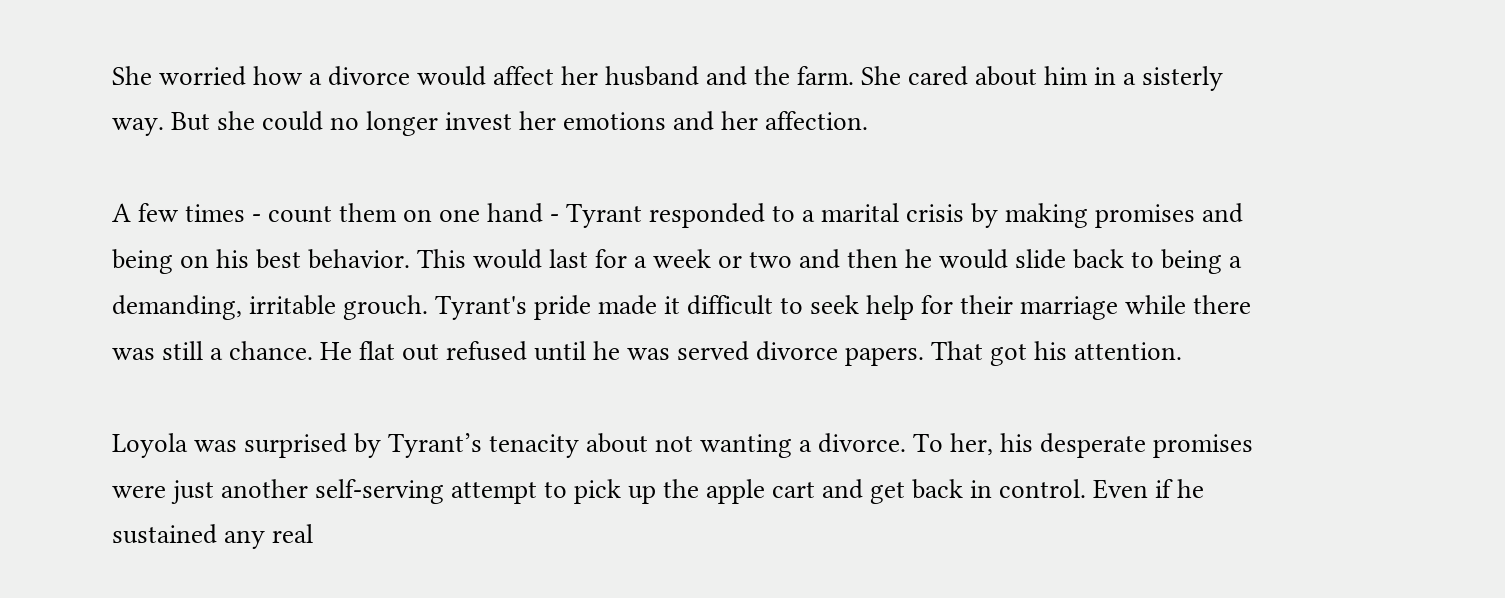She worried how a divorce would affect her husband and the farm. She cared about him in a sisterly way. But she could no longer invest her emotions and her affection.

A few times - count them on one hand - Tyrant responded to a marital crisis by making promises and being on his best behavior. This would last for a week or two and then he would slide back to being a demanding, irritable grouch. Tyrant's pride made it difficult to seek help for their marriage while there was still a chance. He flat out refused until he was served divorce papers. That got his attention.

Loyola was surprised by Tyrant’s tenacity about not wanting a divorce. To her, his desperate promises were just another self-serving attempt to pick up the apple cart and get back in control. Even if he sustained any real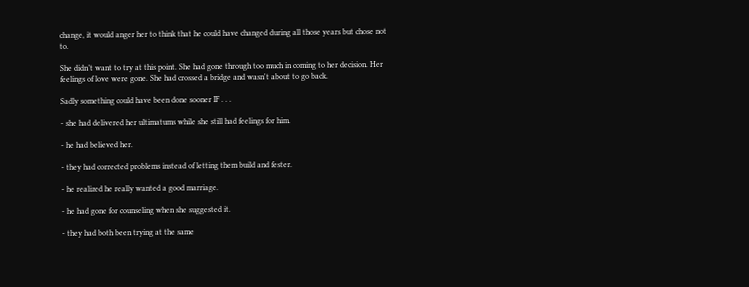change, it would anger her to think that he could have changed during all those years but chose not to.

She didn’t want to try at this point. She had gone through too much in coming to her decision. Her feelings of love were gone. She had crossed a bridge and wasn't about to go back.

Sadly something could have been done sooner IF . . .

- she had delivered her ultimatums while she still had feelings for him.

- he had believed her.

- they had corrected problems instead of letting them build and fester.

- he realized he really wanted a good marriage.

- he had gone for counseling when she suggested it.

- they had both been trying at the same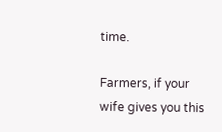time.

Farmers, if your wife gives you this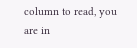column to read, you are in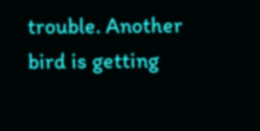trouble. Another bird is getting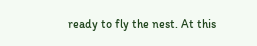ready to fly the nest. At this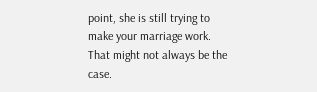point, she is still trying to make your marriage work. That might not always be the case.